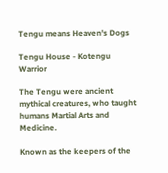Tengu means Heaven's Dogs

Tengu House - Kotengu Warrior

The Tengu were ancient mythical creatures, who taught humans Martial Arts and Medicine.

Known as the keepers of the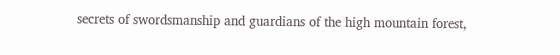secrets of swordsmanship and guardians of the high mountain forest,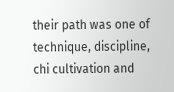their path was one of technique, discipline, chi cultivation and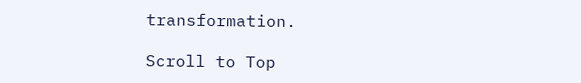transformation.

Scroll to Top